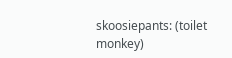skoosiepants: (toilet monkey)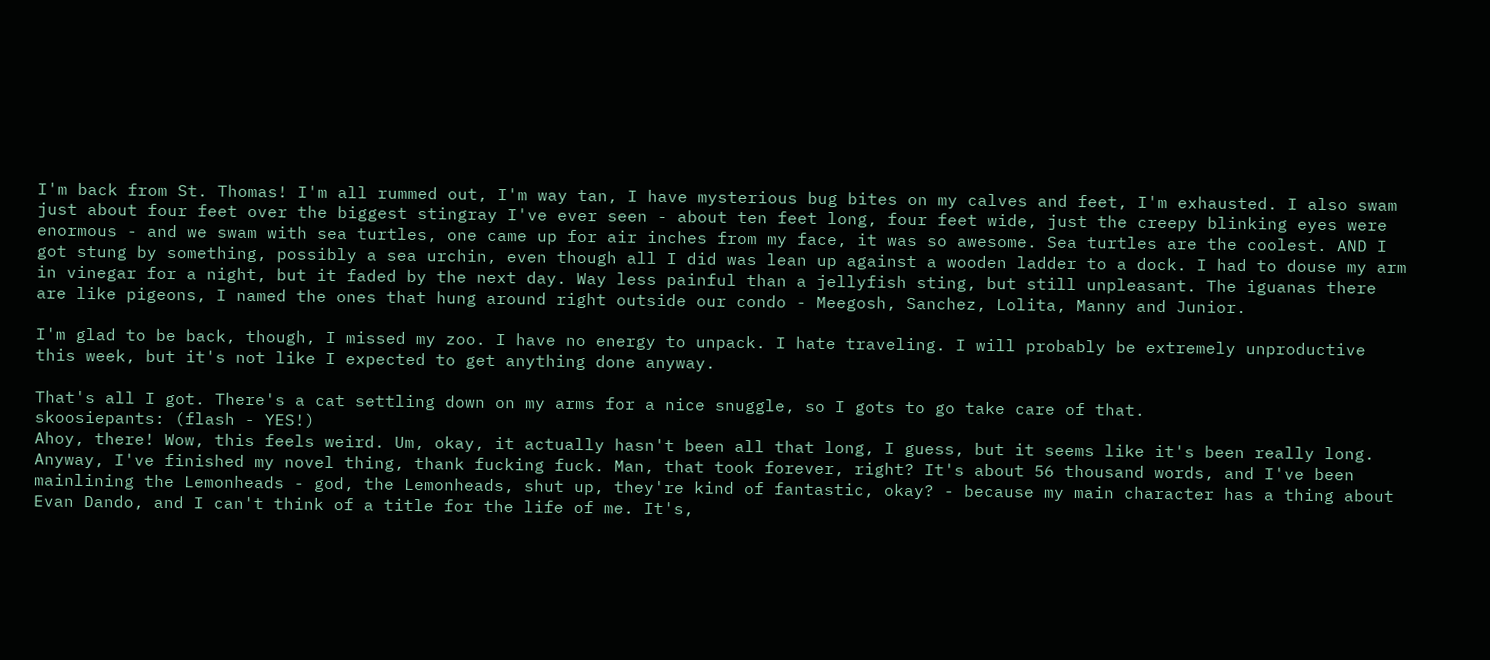I'm back from St. Thomas! I'm all rummed out, I'm way tan, I have mysterious bug bites on my calves and feet, I'm exhausted. I also swam just about four feet over the biggest stingray I've ever seen - about ten feet long, four feet wide, just the creepy blinking eyes were enormous - and we swam with sea turtles, one came up for air inches from my face, it was so awesome. Sea turtles are the coolest. AND I got stung by something, possibly a sea urchin, even though all I did was lean up against a wooden ladder to a dock. I had to douse my arm in vinegar for a night, but it faded by the next day. Way less painful than a jellyfish sting, but still unpleasant. The iguanas there are like pigeons, I named the ones that hung around right outside our condo - Meegosh, Sanchez, Lolita, Manny and Junior.

I'm glad to be back, though, I missed my zoo. I have no energy to unpack. I hate traveling. I will probably be extremely unproductive this week, but it's not like I expected to get anything done anyway.

That's all I got. There's a cat settling down on my arms for a nice snuggle, so I gots to go take care of that.
skoosiepants: (flash - YES!)
Ahoy, there! Wow, this feels weird. Um, okay, it actually hasn't been all that long, I guess, but it seems like it's been really long. Anyway, I've finished my novel thing, thank fucking fuck. Man, that took forever, right? It's about 56 thousand words, and I've been mainlining the Lemonheads - god, the Lemonheads, shut up, they're kind of fantastic, okay? - because my main character has a thing about Evan Dando, and I can't think of a title for the life of me. It's,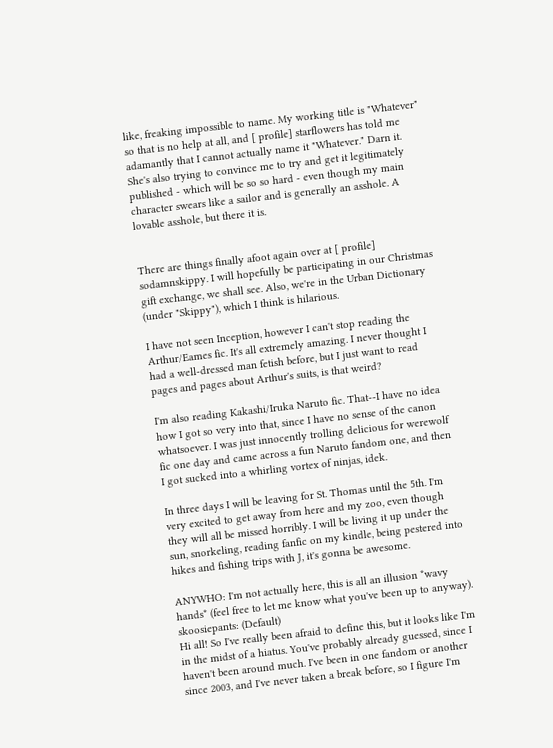like, freaking impossible to name. My working title is "Whatever" so that is no help at all, and [ profile] starflowers has told me adamantly that I cannot actually name it "Whatever." Darn it. She's also trying to convince me to try and get it legitimately published - which will be so so hard - even though my main character swears like a sailor and is generally an asshole. A lovable asshole, but there it is.


There are things finally afoot again over at [ profile] sodamnskippy. I will hopefully be participating in our Christmas gift exchange, we shall see. Also, we're in the Urban Dictionary (under "Skippy"), which I think is hilarious.

I have not seen Inception, however I can't stop reading the Arthur/Eames fic. It's all extremely amazing. I never thought I had a well-dressed man fetish before, but I just want to read pages and pages about Arthur's suits, is that weird?

I'm also reading Kakashi/Iruka Naruto fic. That--I have no idea how I got so very into that, since I have no sense of the canon whatsoever. I was just innocently trolling delicious for werewolf fic one day and came across a fun Naruto fandom one, and then I got sucked into a whirling vortex of ninjas, idek.

In three days I will be leaving for St. Thomas until the 5th. I'm very excited to get away from here and my zoo, even though they will all be missed horribly. I will be living it up under the sun, snorkeling, reading fanfic on my kindle, being pestered into hikes and fishing trips with J, it's gonna be awesome.

ANYWHO: I'm not actually here, this is all an illusion *wavy hands* (feel free to let me know what you've been up to anyway).
skoosiepants: (Default)
Hi all! So I've really been afraid to define this, but it looks like I'm in the midst of a hiatus. You've probably already guessed, since I haven't been around much. I've been in one fandom or another since 2003, and I've never taken a break before, so I figure I'm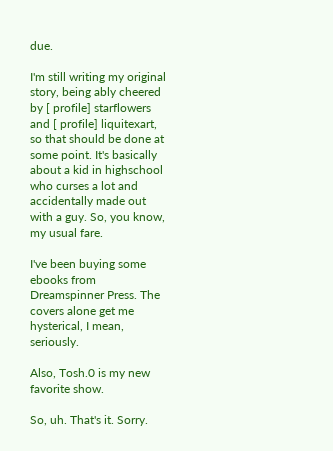due.

I'm still writing my original story, being ably cheered by [ profile] starflowers and [ profile] liquitexart, so that should be done at some point. It's basically about a kid in highschool who curses a lot and accidentally made out with a guy. So, you know, my usual fare.

I've been buying some ebooks from Dreamspinner Press. The covers alone get me hysterical, I mean, seriously.

Also, Tosh.0 is my new favorite show.

So, uh. That's it. Sorry.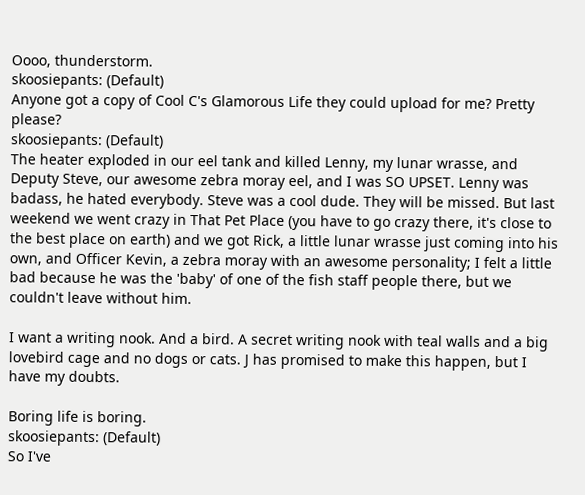Oooo, thunderstorm.
skoosiepants: (Default)
Anyone got a copy of Cool C's Glamorous Life they could upload for me? Pretty please?
skoosiepants: (Default)
The heater exploded in our eel tank and killed Lenny, my lunar wrasse, and Deputy Steve, our awesome zebra moray eel, and I was SO UPSET. Lenny was badass, he hated everybody. Steve was a cool dude. They will be missed. But last weekend we went crazy in That Pet Place (you have to go crazy there, it's close to the best place on earth) and we got Rick, a little lunar wrasse just coming into his own, and Officer Kevin, a zebra moray with an awesome personality; I felt a little bad because he was the 'baby' of one of the fish staff people there, but we couldn't leave without him.

I want a writing nook. And a bird. A secret writing nook with teal walls and a big lovebird cage and no dogs or cats. J has promised to make this happen, but I have my doubts.

Boring life is boring.
skoosiepants: (Default)
So I've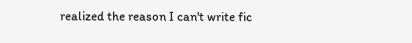realized the reason I can't write fic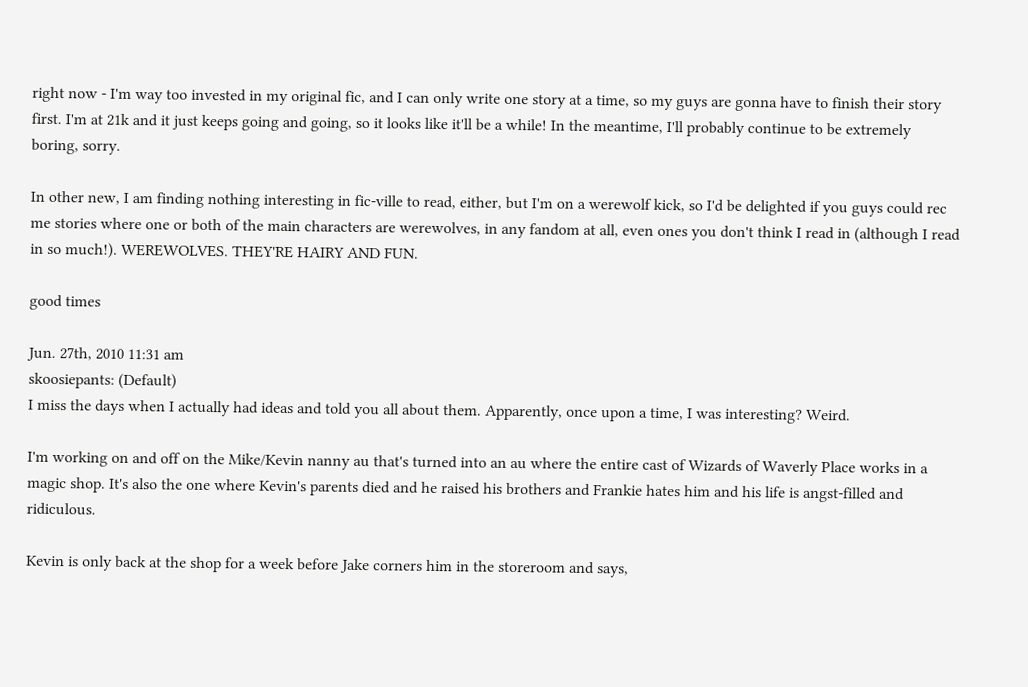right now - I'm way too invested in my original fic, and I can only write one story at a time, so my guys are gonna have to finish their story first. I'm at 21k and it just keeps going and going, so it looks like it'll be a while! In the meantime, I'll probably continue to be extremely boring, sorry.

In other new, I am finding nothing interesting in fic-ville to read, either, but I'm on a werewolf kick, so I'd be delighted if you guys could rec me stories where one or both of the main characters are werewolves, in any fandom at all, even ones you don't think I read in (although I read in so much!). WEREWOLVES. THEY'RE HAIRY AND FUN.

good times

Jun. 27th, 2010 11:31 am
skoosiepants: (Default)
I miss the days when I actually had ideas and told you all about them. Apparently, once upon a time, I was interesting? Weird.

I'm working on and off on the Mike/Kevin nanny au that's turned into an au where the entire cast of Wizards of Waverly Place works in a magic shop. It's also the one where Kevin's parents died and he raised his brothers and Frankie hates him and his life is angst-filled and ridiculous.

Kevin is only back at the shop for a week before Jake corners him in the storeroom and says,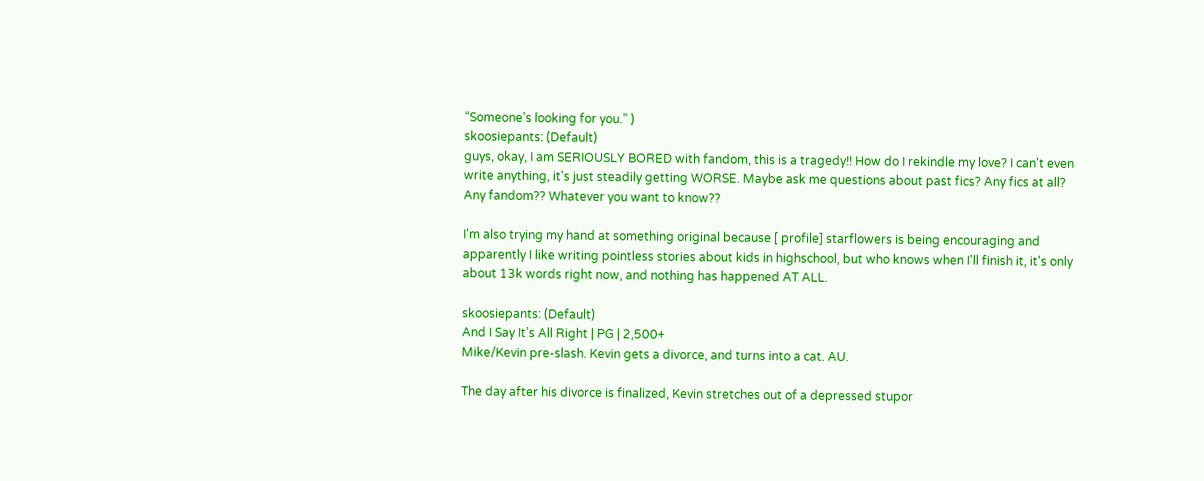“Someone’s looking for you.” )
skoosiepants: (Default)
guys, okay, I am SERIOUSLY BORED with fandom, this is a tragedy!! How do I rekindle my love? I can't even write anything, it's just steadily getting WORSE. Maybe ask me questions about past fics? Any fics at all? Any fandom?? Whatever you want to know??

I'm also trying my hand at something original because [ profile] starflowers is being encouraging and apparently I like writing pointless stories about kids in highschool, but who knows when I'll finish it, it's only about 13k words right now, and nothing has happened AT ALL.

skoosiepants: (Default)
And I Say It’s All Right | PG | 2,500+
Mike/Kevin pre-slash. Kevin gets a divorce, and turns into a cat. AU.

The day after his divorce is finalized, Kevin stretches out of a depressed stupor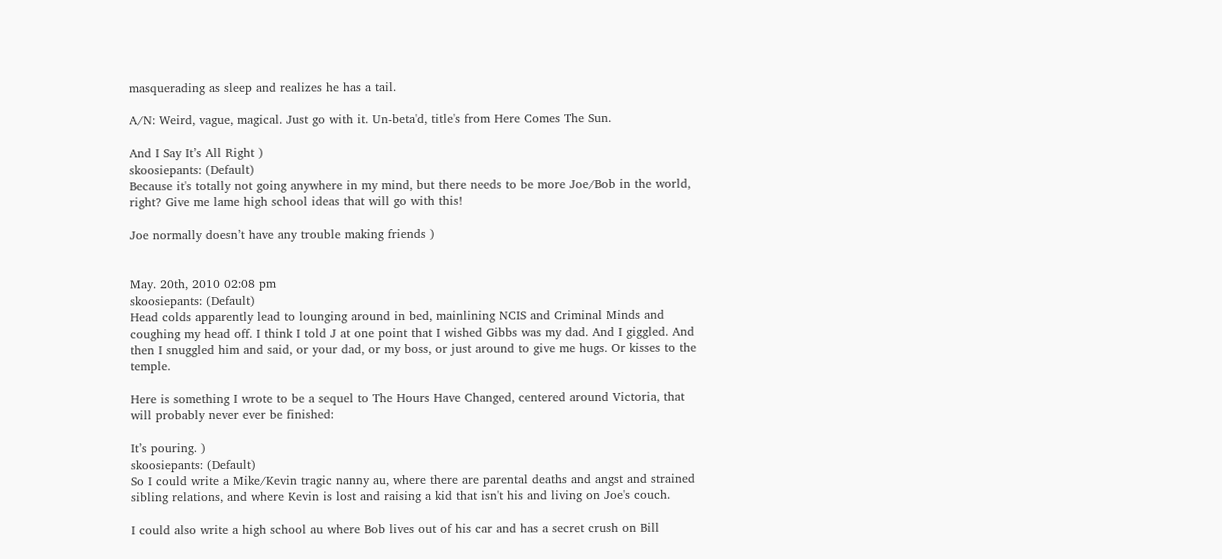masquerading as sleep and realizes he has a tail.

A/N: Weird, vague, magical. Just go with it. Un-beta'd, title's from Here Comes The Sun.

And I Say It’s All Right )
skoosiepants: (Default)
Because it's totally not going anywhere in my mind, but there needs to be more Joe/Bob in the world, right? Give me lame high school ideas that will go with this!

Joe normally doesn’t have any trouble making friends )


May. 20th, 2010 02:08 pm
skoosiepants: (Default)
Head colds apparently lead to lounging around in bed, mainlining NCIS and Criminal Minds and coughing my head off. I think I told J at one point that I wished Gibbs was my dad. And I giggled. And then I snuggled him and said, or your dad, or my boss, or just around to give me hugs. Or kisses to the temple.

Here is something I wrote to be a sequel to The Hours Have Changed, centered around Victoria, that will probably never ever be finished:

It’s pouring. )
skoosiepants: (Default)
So I could write a Mike/Kevin tragic nanny au, where there are parental deaths and angst and strained sibling relations, and where Kevin is lost and raising a kid that isn't his and living on Joe's couch.

I could also write a high school au where Bob lives out of his car and has a secret crush on Bill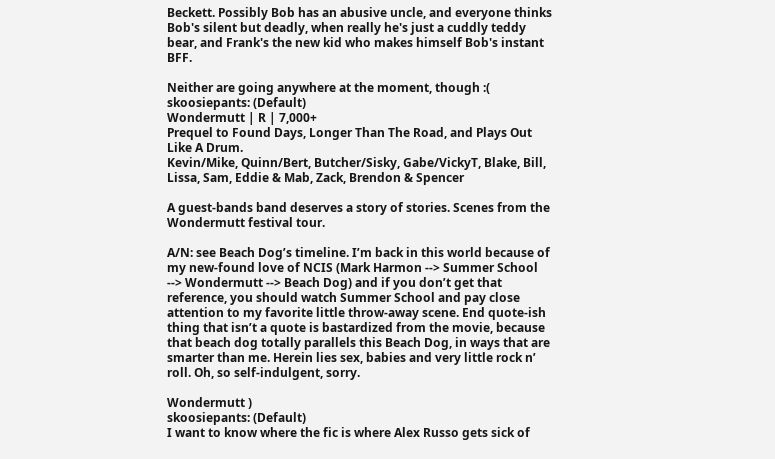Beckett. Possibly Bob has an abusive uncle, and everyone thinks Bob's silent but deadly, when really he's just a cuddly teddy bear, and Frank's the new kid who makes himself Bob's instant BFF.

Neither are going anywhere at the moment, though :(
skoosiepants: (Default)
Wondermutt | R | 7,000+
Prequel to Found Days, Longer Than The Road, and Plays Out Like A Drum.
Kevin/Mike, Quinn/Bert, Butcher/Sisky, Gabe/VickyT, Blake, Bill, Lissa, Sam, Eddie & Mab, Zack, Brendon & Spencer

A guest-bands band deserves a story of stories. Scenes from the Wondermutt festival tour.

A/N: see Beach Dog’s timeline. I’m back in this world because of my new-found love of NCIS (Mark Harmon --> Summer School --> Wondermutt --> Beach Dog) and if you don’t get that reference, you should watch Summer School and pay close attention to my favorite little throw-away scene. End quote-ish thing that isn’t a quote is bastardized from the movie, because that beach dog totally parallels this Beach Dog, in ways that are smarter than me. Herein lies sex, babies and very little rock n’ roll. Oh, so self-indulgent, sorry.

Wondermutt )
skoosiepants: (Default)
I want to know where the fic is where Alex Russo gets sick of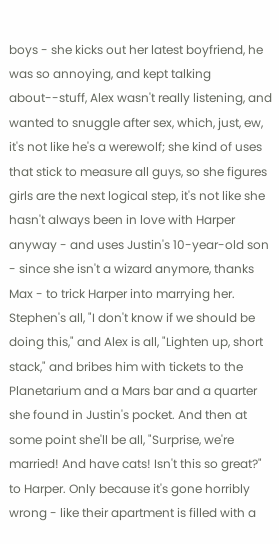boys - she kicks out her latest boyfriend, he was so annoying, and kept talking about--stuff, Alex wasn't really listening, and wanted to snuggle after sex, which, just, ew, it's not like he's a werewolf; she kind of uses that stick to measure all guys, so she figures girls are the next logical step, it's not like she hasn't always been in love with Harper anyway - and uses Justin's 10-year-old son - since she isn't a wizard anymore, thanks Max - to trick Harper into marrying her. Stephen's all, "I don't know if we should be doing this," and Alex is all, "Lighten up, short stack," and bribes him with tickets to the Planetarium and a Mars bar and a quarter she found in Justin's pocket. And then at some point she'll be all, "Surprise, we're married! And have cats! Isn't this so great?" to Harper. Only because it's gone horribly wrong - like their apartment is filled with a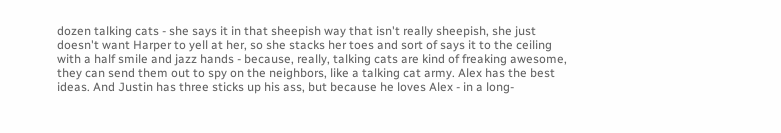dozen talking cats - she says it in that sheepish way that isn't really sheepish, she just doesn't want Harper to yell at her, so she stacks her toes and sort of says it to the ceiling with a half smile and jazz hands - because, really, talking cats are kind of freaking awesome, they can send them out to spy on the neighbors, like a talking cat army. Alex has the best ideas. And Justin has three sticks up his ass, but because he loves Alex - in a long-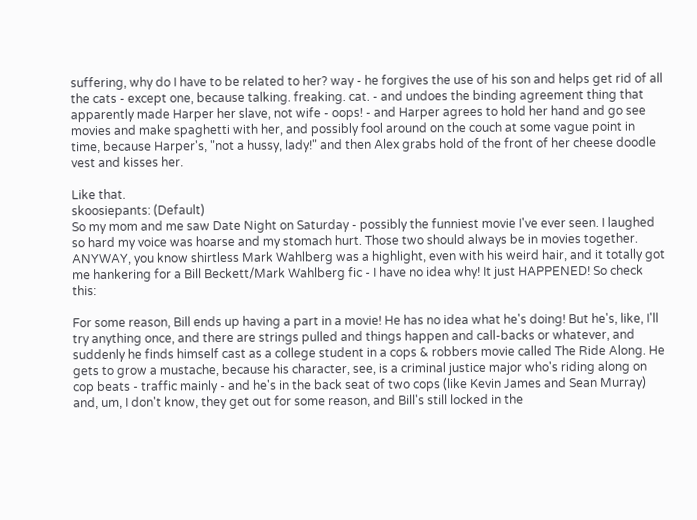suffering, why do I have to be related to her? way - he forgives the use of his son and helps get rid of all the cats - except one, because talking. freaking. cat. - and undoes the binding agreement thing that apparently made Harper her slave, not wife - oops! - and Harper agrees to hold her hand and go see movies and make spaghetti with her, and possibly fool around on the couch at some vague point in time, because Harper's, "not a hussy, lady!" and then Alex grabs hold of the front of her cheese doodle vest and kisses her.

Like that.
skoosiepants: (Default)
So my mom and me saw Date Night on Saturday - possibly the funniest movie I've ever seen. I laughed so hard my voice was hoarse and my stomach hurt. Those two should always be in movies together. ANYWAY, you know shirtless Mark Wahlberg was a highlight, even with his weird hair, and it totally got me hankering for a Bill Beckett/Mark Wahlberg fic - I have no idea why! It just HAPPENED! So check this:

For some reason, Bill ends up having a part in a movie! He has no idea what he's doing! But he's, like, I'll try anything once, and there are strings pulled and things happen and call-backs or whatever, and suddenly he finds himself cast as a college student in a cops & robbers movie called The Ride Along. He gets to grow a mustache, because his character, see, is a criminal justice major who's riding along on cop beats - traffic mainly - and he's in the back seat of two cops (like Kevin James and Sean Murray) and, um, I don't know, they get out for some reason, and Bill's still locked in the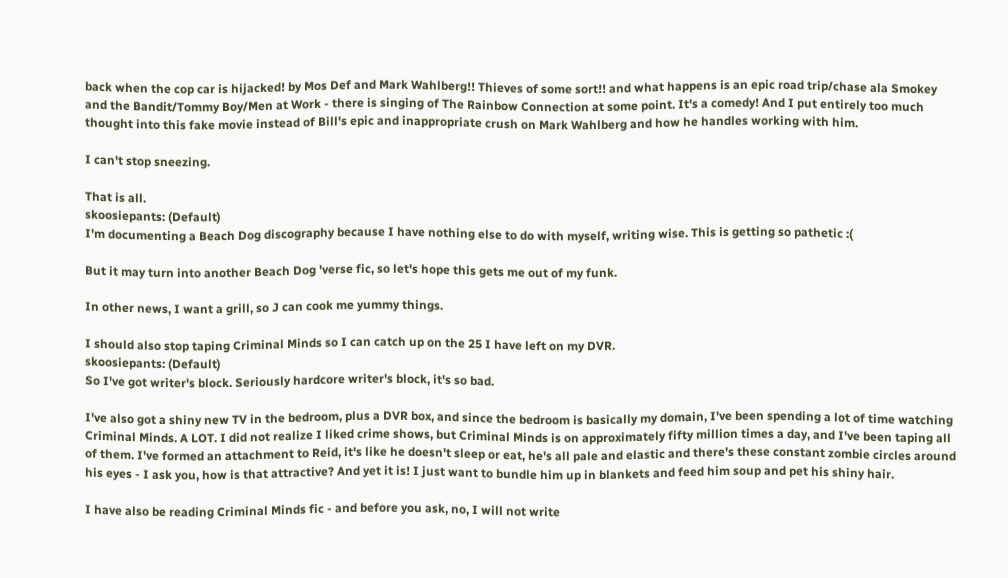back when the cop car is hijacked! by Mos Def and Mark Wahlberg!! Thieves of some sort!! and what happens is an epic road trip/chase ala Smokey and the Bandit/Tommy Boy/Men at Work - there is singing of The Rainbow Connection at some point. It's a comedy! And I put entirely too much thought into this fake movie instead of Bill's epic and inappropriate crush on Mark Wahlberg and how he handles working with him.

I can't stop sneezing.

That is all.
skoosiepants: (Default)
I'm documenting a Beach Dog discography because I have nothing else to do with myself, writing wise. This is getting so pathetic :(

But it may turn into another Beach Dog 'verse fic, so let's hope this gets me out of my funk.

In other news, I want a grill, so J can cook me yummy things.

I should also stop taping Criminal Minds so I can catch up on the 25 I have left on my DVR.
skoosiepants: (Default)
So I've got writer's block. Seriously hardcore writer's block, it's so bad.

I've also got a shiny new TV in the bedroom, plus a DVR box, and since the bedroom is basically my domain, I've been spending a lot of time watching Criminal Minds. A LOT. I did not realize I liked crime shows, but Criminal Minds is on approximately fifty million times a day, and I've been taping all of them. I've formed an attachment to Reid, it's like he doesn't sleep or eat, he's all pale and elastic and there's these constant zombie circles around his eyes - I ask you, how is that attractive? And yet it is! I just want to bundle him up in blankets and feed him soup and pet his shiny hair.

I have also be reading Criminal Minds fic - and before you ask, no, I will not write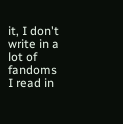it, I don't write in a lot of fandoms I read in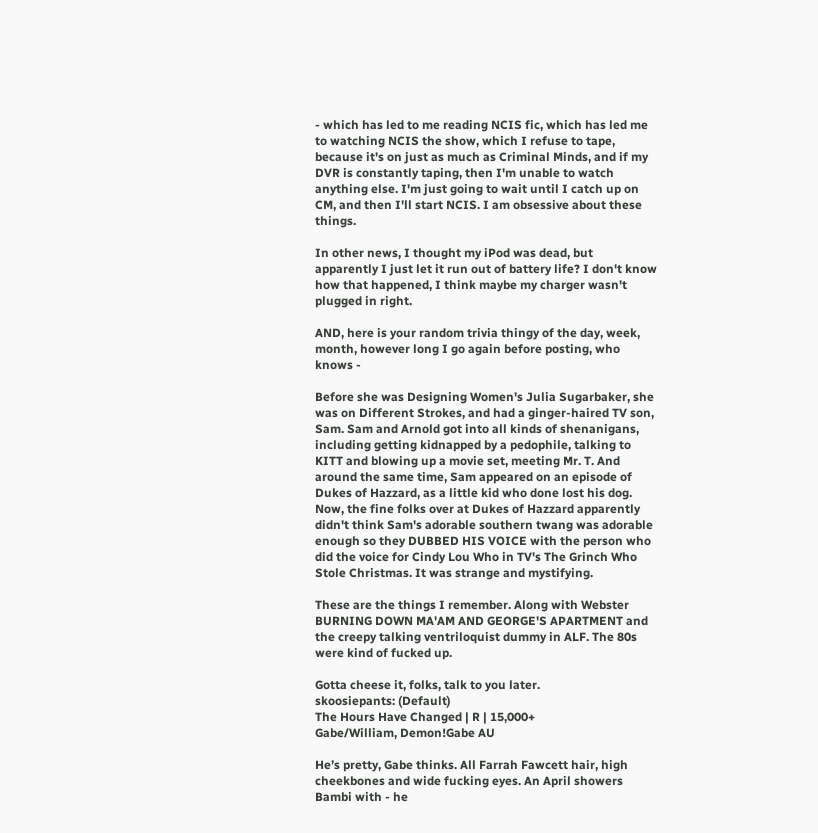- which has led to me reading NCIS fic, which has led me to watching NCIS the show, which I refuse to tape, because it's on just as much as Criminal Minds, and if my DVR is constantly taping, then I'm unable to watch anything else. I'm just going to wait until I catch up on CM, and then I'll start NCIS. I am obsessive about these things.

In other news, I thought my iPod was dead, but apparently I just let it run out of battery life? I don't know how that happened, I think maybe my charger wasn't plugged in right.

AND, here is your random trivia thingy of the day, week, month, however long I go again before posting, who knows -

Before she was Designing Women's Julia Sugarbaker, she was on Different Strokes, and had a ginger-haired TV son, Sam. Sam and Arnold got into all kinds of shenanigans, including getting kidnapped by a pedophile, talking to KITT and blowing up a movie set, meeting Mr. T. And around the same time, Sam appeared on an episode of Dukes of Hazzard, as a little kid who done lost his dog. Now, the fine folks over at Dukes of Hazzard apparently didn't think Sam's adorable southern twang was adorable enough so they DUBBED HIS VOICE with the person who did the voice for Cindy Lou Who in TV's The Grinch Who Stole Christmas. It was strange and mystifying.

These are the things I remember. Along with Webster BURNING DOWN MA'AM AND GEORGE'S APARTMENT and the creepy talking ventriloquist dummy in ALF. The 80s were kind of fucked up.

Gotta cheese it, folks, talk to you later.
skoosiepants: (Default)
The Hours Have Changed | R | 15,000+
Gabe/William, Demon!Gabe AU

He’s pretty, Gabe thinks. All Farrah Fawcett hair, high cheekbones and wide fucking eyes. An April showers Bambi with - he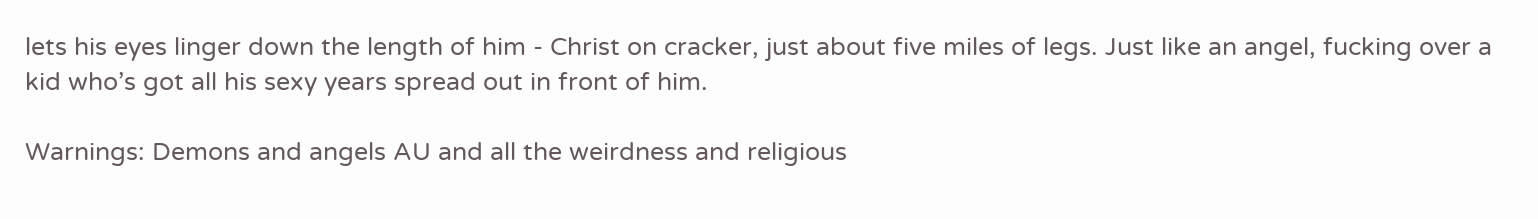lets his eyes linger down the length of him - Christ on cracker, just about five miles of legs. Just like an angel, fucking over a kid who’s got all his sexy years spread out in front of him.

Warnings: Demons and angels AU and all the weirdness and religious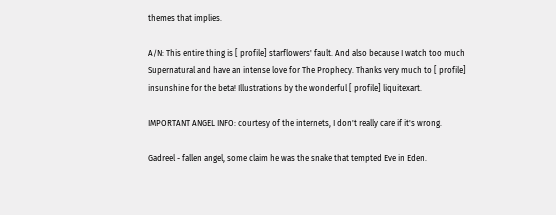themes that implies.

A/N: This entire thing is [ profile] starflowers' fault. And also because I watch too much Supernatural and have an intense love for The Prophecy. Thanks very much to [ profile] insunshine for the beta! Illustrations by the wonderful [ profile] liquitexart.

IMPORTANT ANGEL INFO: courtesy of the internets, I don't really care if it's wrong.

Gadreel - fallen angel, some claim he was the snake that tempted Eve in Eden.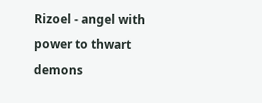Rizoel - angel with power to thwart demons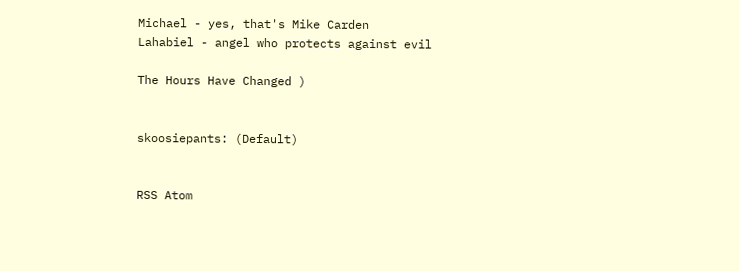Michael - yes, that's Mike Carden
Lahabiel - angel who protects against evil

The Hours Have Changed )


skoosiepants: (Default)


RSS Atom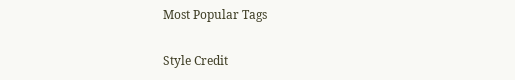Most Popular Tags

Style Credit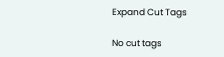Expand Cut Tags

No cut tags